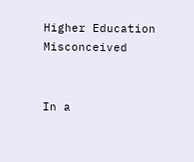Higher Education Misconceived


In a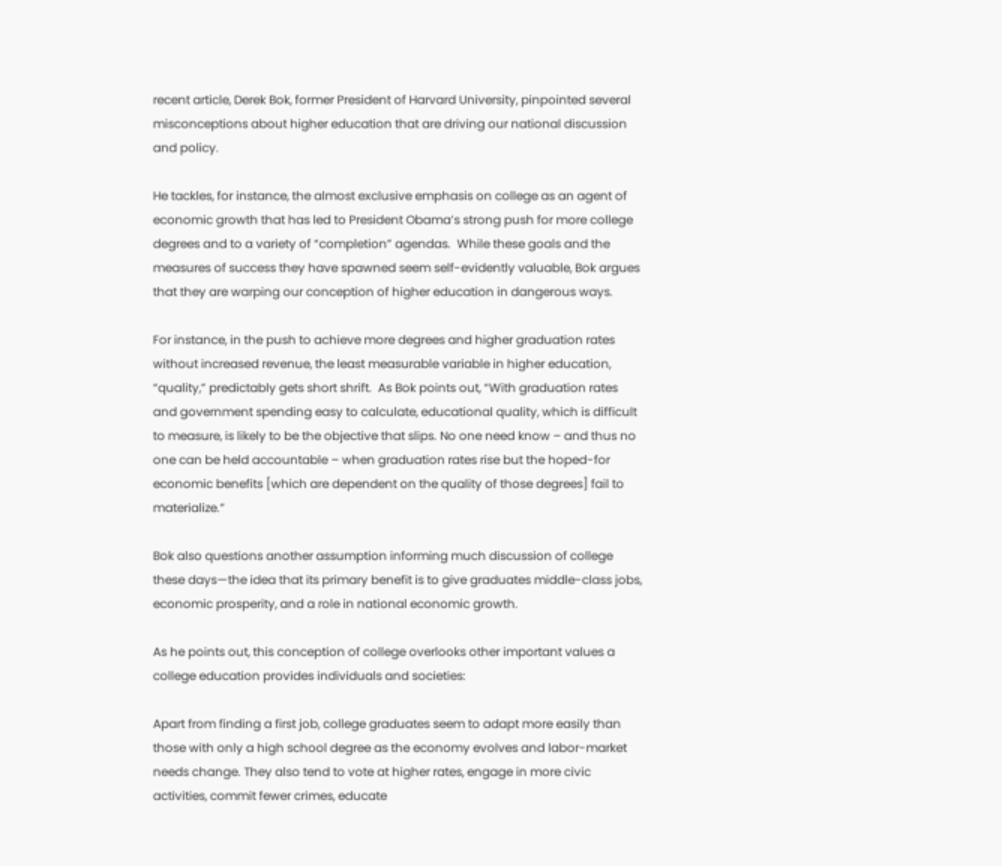recent article, Derek Bok, former President of Harvard University, pinpointed several misconceptions about higher education that are driving our national discussion and policy.

He tackles, for instance, the almost exclusive emphasis on college as an agent of economic growth that has led to President Obama’s strong push for more college degrees and to a variety of “completion” agendas.  While these goals and the measures of success they have spawned seem self-evidently valuable, Bok argues that they are warping our conception of higher education in dangerous ways.

For instance, in the push to achieve more degrees and higher graduation rates without increased revenue, the least measurable variable in higher education, “quality,” predictably gets short shrift.  As Bok points out, “With graduation rates and government spending easy to calculate, educational quality, which is difficult to measure, is likely to be the objective that slips. No one need know – and thus no one can be held accountable – when graduation rates rise but the hoped-for economic benefits [which are dependent on the quality of those degrees] fail to materialize.”

Bok also questions another assumption informing much discussion of college these days—the idea that its primary benefit is to give graduates middle-class jobs, economic prosperity, and a role in national economic growth.

As he points out, this conception of college overlooks other important values a college education provides individuals and societies:

Apart from finding a first job, college graduates seem to adapt more easily than those with only a high school degree as the economy evolves and labor-market needs change. They also tend to vote at higher rates, engage in more civic activities, commit fewer crimes, educate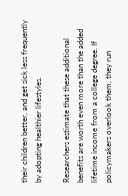their children better, and get sick less frequently by adopting healthier lifestyles.

Researchers estimate that these additional benefits are worth even more than the added lifetime income from a college degree. If policymakers overlook them, they run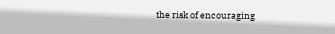the risk of encouraging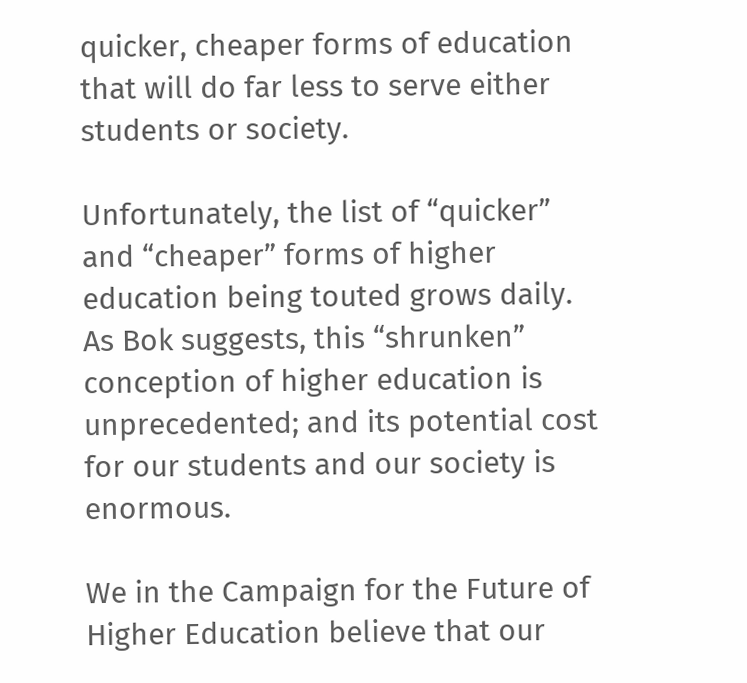quicker, cheaper forms of education that will do far less to serve either students or society.

Unfortunately, the list of “quicker” and “cheaper” forms of higher education being touted grows daily.  As Bok suggests, this “shrunken” conception of higher education is unprecedented; and its potential cost for our students and our society is enormous.

We in the Campaign for the Future of Higher Education believe that our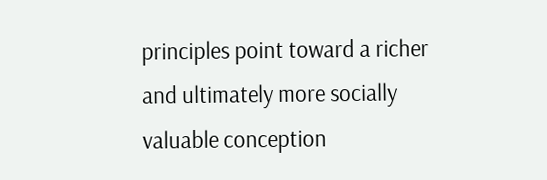principles point toward a richer and ultimately more socially valuable conception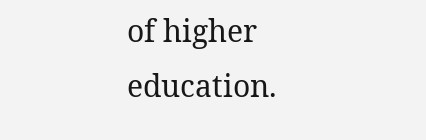of higher education.